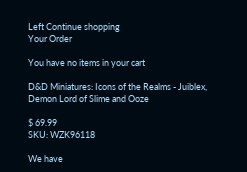Left Continue shopping
Your Order

You have no items in your cart

D&D Miniatures: Icons of the Realms - Juiblex, Demon Lord of Slime and Ooze

$ 69.99
SKU: WZK96118

We have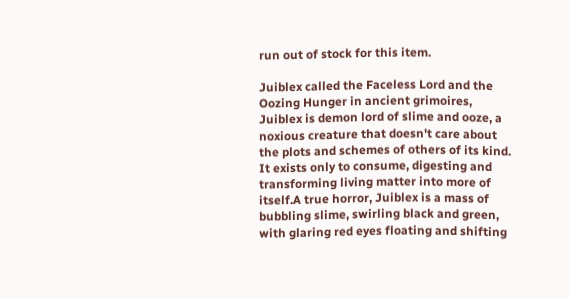run out of stock for this item.

Juiblex called the Faceless Lord and the Oozing Hunger in ancient grimoires, Juiblex is demon lord of slime and ooze, a noxious creature that doesn't care about the plots and schemes of others of its kind. It exists only to consume, digesting and transforming living matter into more of itself.A true horror, Juiblex is a mass of bubbling slime, swirling black and green, with glaring red eyes floating and shifting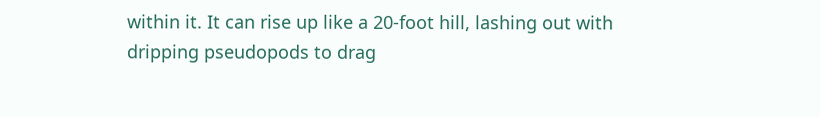within it. It can rise up like a 20-foot hill, lashing out with dripping pseudopods to drag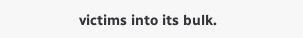victims into its bulk.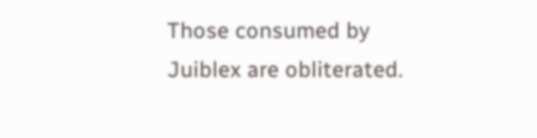Those consumed by Juiblex are obliterated.